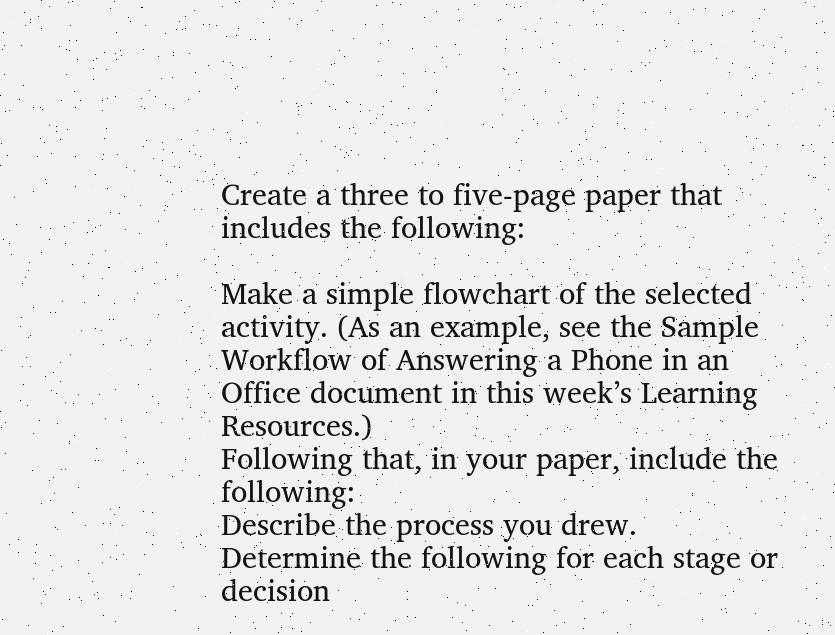Create a three to five-page paper that includes the following:

Make a simple flowchart of the selected activity. (As an example, see the Sample Workflow of Answering a Phone in an Office document in this week’s Learning Resources.)
Following that, in your paper, include the following:
Describe the process you drew.
Determine the following for each stage or decision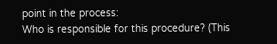point in the process:
Who is responsible for this procedure? (This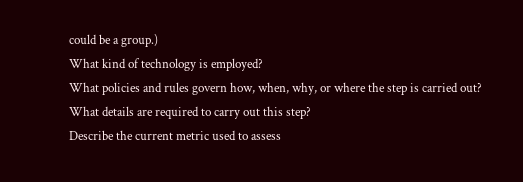could be a group.)
What kind of technology is employed?
What policies and rules govern how, when, why, or where the step is carried out?
What details are required to carry out this step?
Describe the current metric used to assess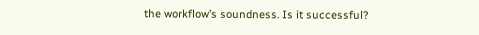the workflow’s soundness. Is it successful?